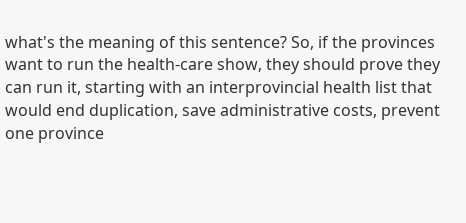what's the meaning of this sentence? So, if the provinces want to run the health-care show, they should prove they can run it, starting with an interprovincial health list that would end duplication, save administrative costs, prevent one province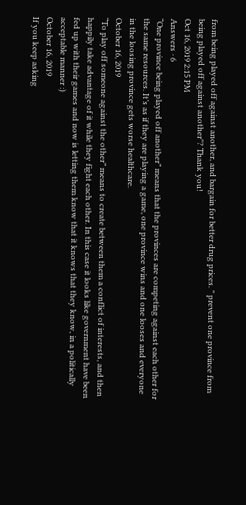from being played off against another, and bargain for better drug prices. " prevent one province from being played off against another"? Thank you!
Oct 16, 2019 2:15 PM
Answers · 6
“One province being played off another” means that the provinces are competing against each other for the same resources. It’s as if they are playing a game, one province wins and one looses and everyone in the loosing province gets worse healthcare.
October 16, 2019
“To play off someone against the other” means to create between them a conflict of interests, and then happily take advantage of it while they fight each other. In this case it looks like government have been fed up with their games and now is letting them know that it knows that they know, in a politically acceptable manner :)
October 16, 2019
If you keep asking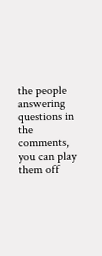the people answering questions in the comments, you can play them off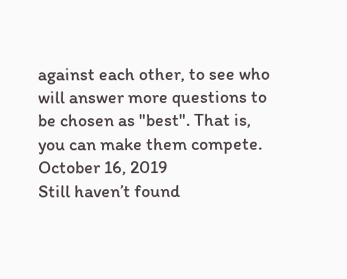against each other, to see who will answer more questions to be chosen as "best". That is, you can make them compete.
October 16, 2019
Still haven’t found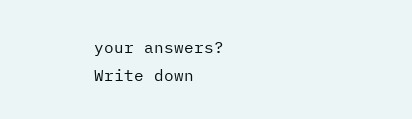your answers?
Write down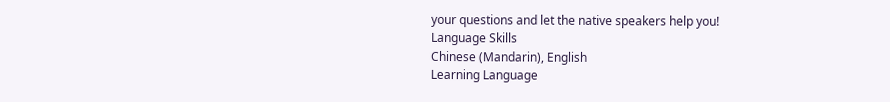your questions and let the native speakers help you!
Language Skills
Chinese (Mandarin), English
Learning Language